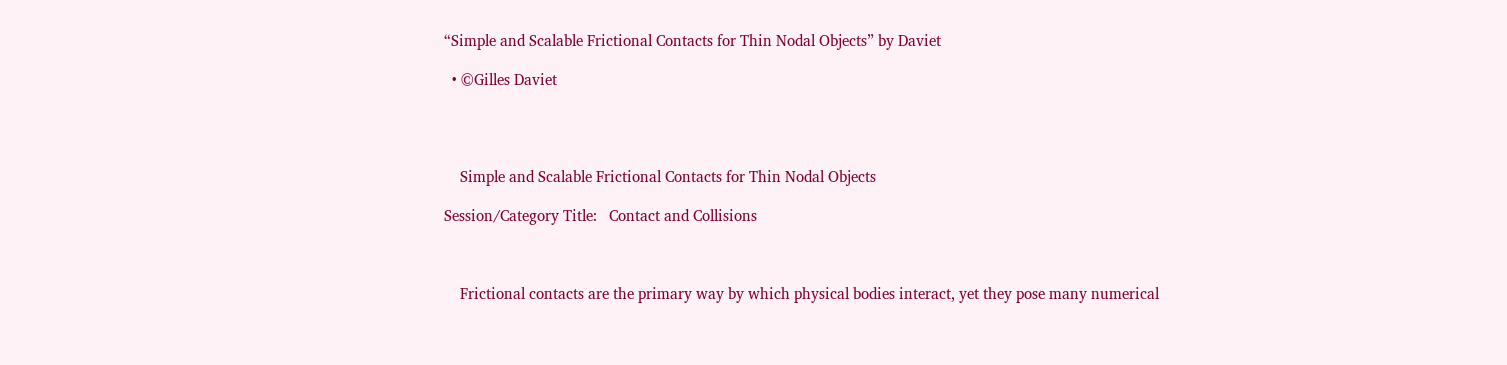“Simple and Scalable Frictional Contacts for Thin Nodal Objects” by Daviet

  • ©Gilles Daviet




    Simple and Scalable Frictional Contacts for Thin Nodal Objects

Session/Category Title:   Contact and Collisions



    Frictional contacts are the primary way by which physical bodies interact, yet they pose many numerical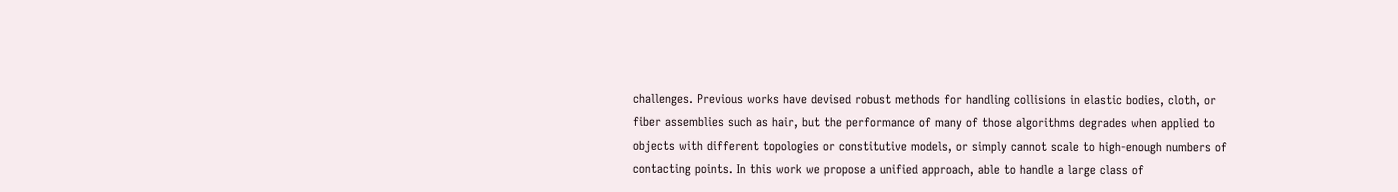challenges. Previous works have devised robust methods for handling collisions in elastic bodies, cloth, or fiber assemblies such as hair, but the performance of many of those algorithms degrades when applied to objects with different topologies or constitutive models, or simply cannot scale to high-enough numbers of contacting points. In this work we propose a unified approach, able to handle a large class of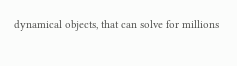dynamical objects, that can solve for millions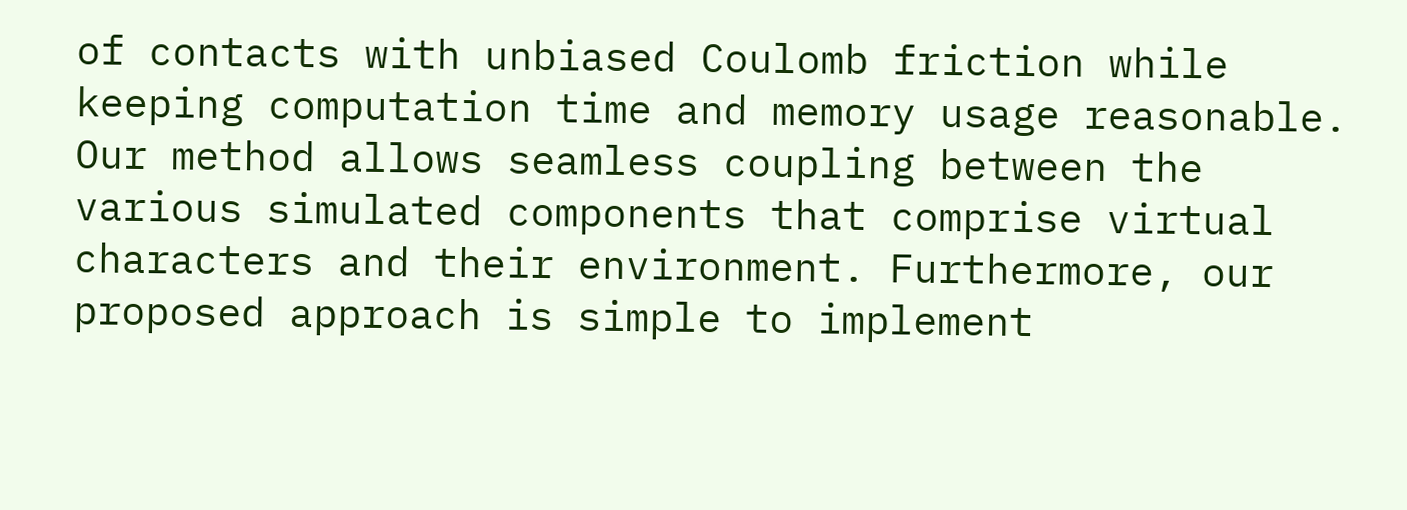of contacts with unbiased Coulomb friction while keeping computation time and memory usage reasonable. Our method allows seamless coupling between the various simulated components that comprise virtual characters and their environment. Furthermore, our proposed approach is simple to implement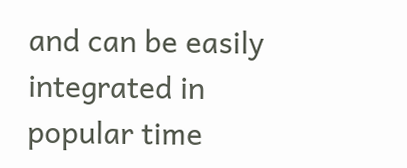and can be easily integrated in popular time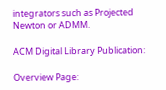integrators such as Projected Newton or ADMM.

ACM Digital Library Publication:

Overview Page: